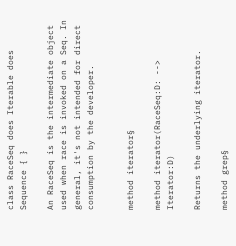class RaceSeq does Iterable does Sequence { }

An RaceSeq is the intermediate object used when race is invoked on a Seq. In general, it's not intended for direct consumption by the developer.


method iterator§

method iterator(RaceSeq:D: --> Iterator:D)

Returns the underlying iterator.

method grep§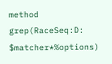method grep(RaceSeq:D: $matcher*%options)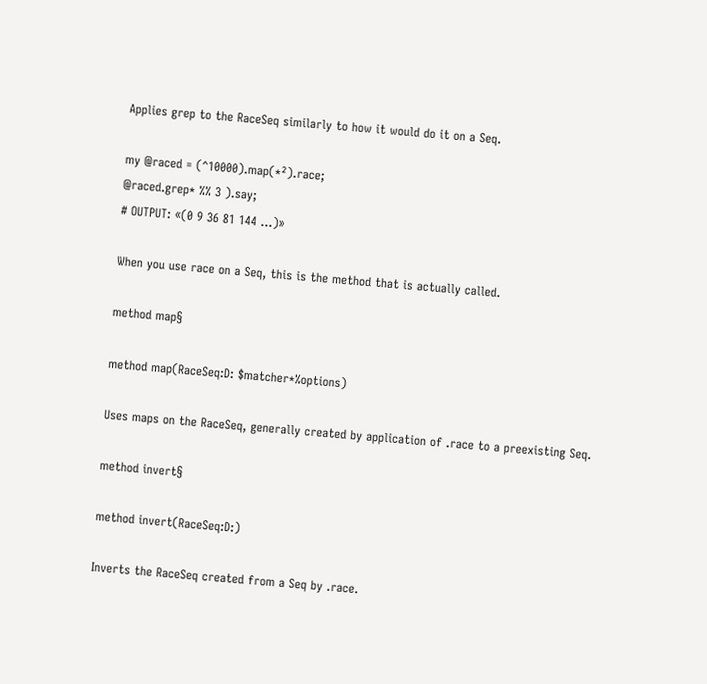Applies grep to the RaceSeq similarly to how it would do it on a Seq.

my @raced = (^10000).map(*²).race;
@raced.grep* %% 3 ).say;
# OUTPUT: «(0 9 36 81 144 ...)»

When you use race on a Seq, this is the method that is actually called.

method map§

method map(RaceSeq:D: $matcher*%options)

Uses maps on the RaceSeq, generally created by application of .race to a preexisting Seq.

method invert§

method invert(RaceSeq:D:)

Inverts the RaceSeq created from a Seq by .race.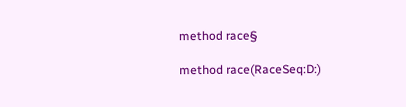method race§

method race(RaceSeq:D:)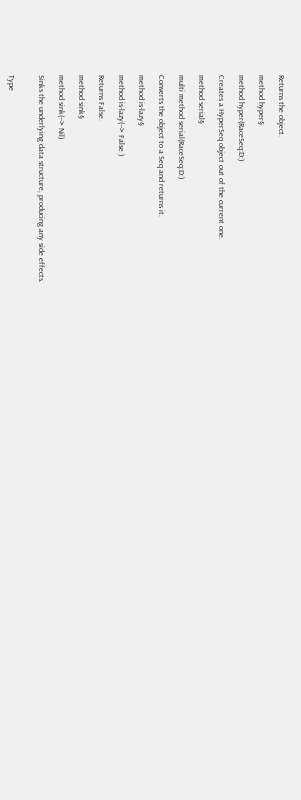Returns the object.

method hyper§

method hyper(RaceSeq:D:)

Creates a HyperSeq object out of the current one.

method serial§

multi method serial(RaceSeq:D:)

Converts the object to a Seq and returns it.

method is-lazy§

method is-lazy(--> False )

Returns False.

method sink§

method sink(--> Nil)

Sinks the underlying data structure, producing any side effects.


Type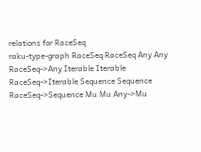relations for RaceSeq
raku-type-graph RaceSeq RaceSeq Any Any RaceSeq->Any Iterable Iterable RaceSeq->Iterable Sequence Sequence RaceSeq->Sequence Mu Mu Any->Mu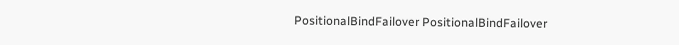PositionalBindFailover PositionalBindFailover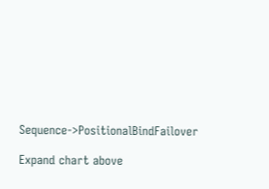Sequence->PositionalBindFailover

Expand chart above